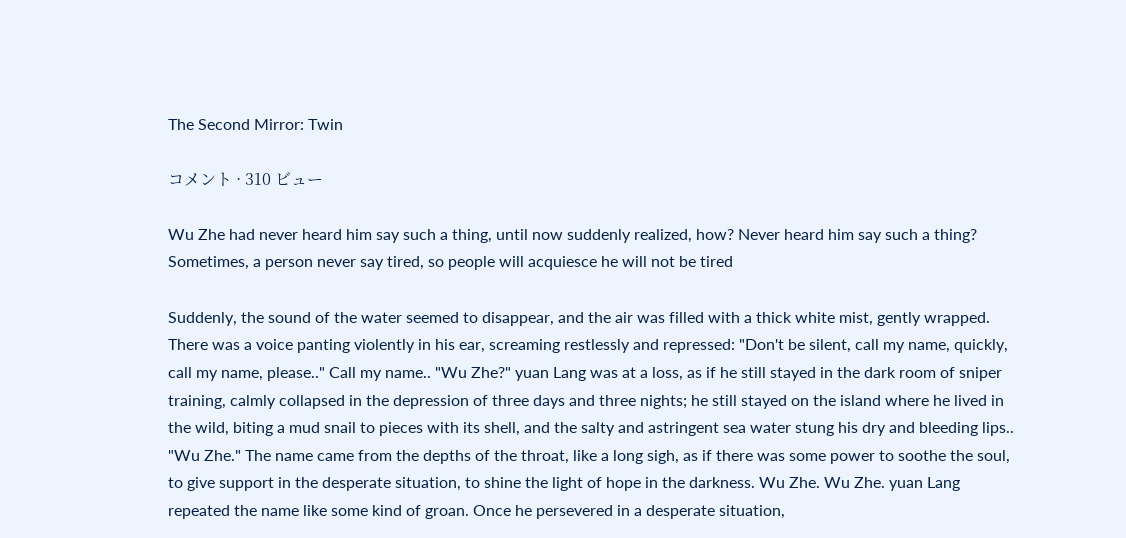The Second Mirror: Twin

コメント · 310 ビュー

Wu Zhe had never heard him say such a thing, until now suddenly realized, how? Never heard him say such a thing? Sometimes, a person never say tired, so people will acquiesce he will not be tired

Suddenly, the sound of the water seemed to disappear, and the air was filled with a thick white mist, gently wrapped. There was a voice panting violently in his ear, screaming restlessly and repressed: "Don't be silent, call my name, quickly, call my name, please.." Call my name.. "Wu Zhe?" yuan Lang was at a loss, as if he still stayed in the dark room of sniper training, calmly collapsed in the depression of three days and three nights; he still stayed on the island where he lived in the wild, biting a mud snail to pieces with its shell, and the salty and astringent sea water stung his dry and bleeding lips.. "Wu Zhe." The name came from the depths of the throat, like a long sigh, as if there was some power to soothe the soul, to give support in the desperate situation, to shine the light of hope in the darkness. Wu Zhe. Wu Zhe. yuan Lang repeated the name like some kind of groan. Once he persevered in a desperate situation,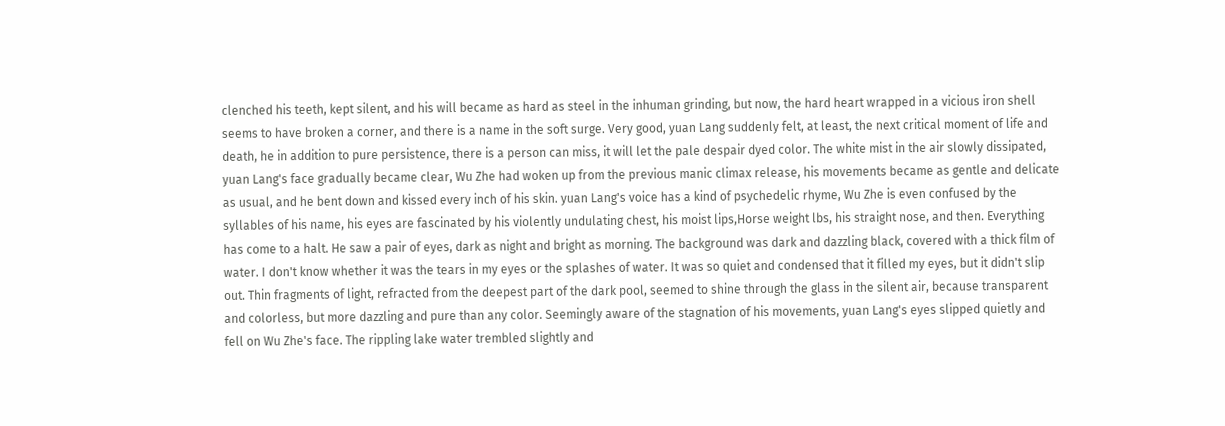clenched his teeth, kept silent, and his will became as hard as steel in the inhuman grinding, but now, the hard heart wrapped in a vicious iron shell seems to have broken a corner, and there is a name in the soft surge. Very good, yuan Lang suddenly felt, at least, the next critical moment of life and death, he in addition to pure persistence, there is a person can miss, it will let the pale despair dyed color. The white mist in the air slowly dissipated, yuan Lang's face gradually became clear, Wu Zhe had woken up from the previous manic climax release, his movements became as gentle and delicate as usual, and he bent down and kissed every inch of his skin. yuan Lang's voice has a kind of psychedelic rhyme, Wu Zhe is even confused by the syllables of his name, his eyes are fascinated by his violently undulating chest, his moist lips,Horse weight lbs, his straight nose, and then. Everything has come to a halt. He saw a pair of eyes, dark as night and bright as morning. The background was dark and dazzling black, covered with a thick film of water. I don't know whether it was the tears in my eyes or the splashes of water. It was so quiet and condensed that it filled my eyes, but it didn't slip out. Thin fragments of light, refracted from the deepest part of the dark pool, seemed to shine through the glass in the silent air, because transparent and colorless, but more dazzling and pure than any color. Seemingly aware of the stagnation of his movements, yuan Lang's eyes slipped quietly and fell on Wu Zhe's face. The rippling lake water trembled slightly and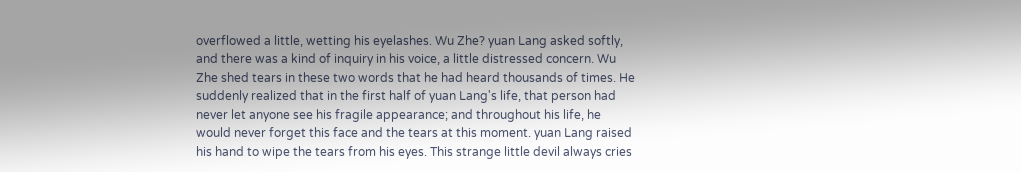overflowed a little, wetting his eyelashes. Wu Zhe? yuan Lang asked softly, and there was a kind of inquiry in his voice, a little distressed concern. Wu Zhe shed tears in these two words that he had heard thousands of times. He suddenly realized that in the first half of yuan Lang's life, that person had never let anyone see his fragile appearance; and throughout his life, he would never forget this face and the tears at this moment. yuan Lang raised his hand to wipe the tears from his eyes. This strange little devil always cries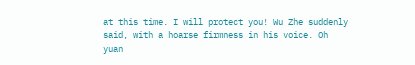at this time. I will protect you! Wu Zhe suddenly said, with a hoarse firmness in his voice. Oh yuan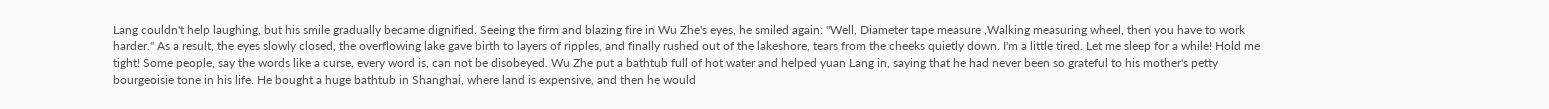Lang couldn't help laughing, but his smile gradually became dignified. Seeing the firm and blazing fire in Wu Zhe's eyes, he smiled again: "Well, Diameter tape measure ,Walking measuring wheel, then you have to work harder." As a result, the eyes slowly closed, the overflowing lake gave birth to layers of ripples, and finally rushed out of the lakeshore, tears from the cheeks quietly down. I'm a little tired. Let me sleep for a while! Hold me tight! Some people, say the words like a curse, every word is, can not be disobeyed. Wu Zhe put a bathtub full of hot water and helped yuan Lang in, saying that he had never been so grateful to his mother's petty bourgeoisie tone in his life. He bought a huge bathtub in Shanghai, where land is expensive, and then he would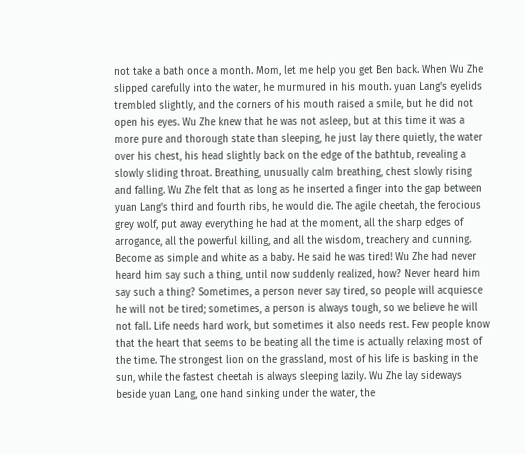not take a bath once a month. Mom, let me help you get Ben back. When Wu Zhe slipped carefully into the water, he murmured in his mouth. yuan Lang's eyelids trembled slightly, and the corners of his mouth raised a smile, but he did not open his eyes. Wu Zhe knew that he was not asleep, but at this time it was a more pure and thorough state than sleeping, he just lay there quietly, the water over his chest, his head slightly back on the edge of the bathtub, revealing a slowly sliding throat. Breathing, unusually calm breathing, chest slowly rising and falling. Wu Zhe felt that as long as he inserted a finger into the gap between yuan Lang's third and fourth ribs, he would die. The agile cheetah, the ferocious grey wolf, put away everything he had at the moment, all the sharp edges of arrogance, all the powerful killing, and all the wisdom, treachery and cunning. Become as simple and white as a baby. He said he was tired! Wu Zhe had never heard him say such a thing, until now suddenly realized, how? Never heard him say such a thing? Sometimes, a person never say tired, so people will acquiesce he will not be tired; sometimes, a person is always tough, so we believe he will not fall. Life needs hard work, but sometimes it also needs rest. Few people know that the heart that seems to be beating all the time is actually relaxing most of the time. The strongest lion on the grassland, most of his life is basking in the sun, while the fastest cheetah is always sleeping lazily. Wu Zhe lay sideways beside yuan Lang, one hand sinking under the water, the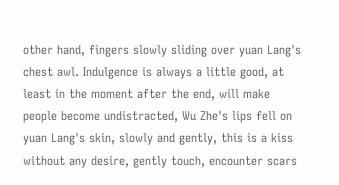other hand, fingers slowly sliding over yuan Lang's chest awl. Indulgence is always a little good, at least in the moment after the end, will make people become undistracted, Wu Zhe's lips fell on yuan Lang's skin, slowly and gently, this is a kiss without any desire, gently touch, encounter scars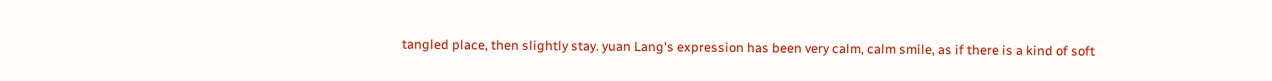tangled place, then slightly stay. yuan Lang's expression has been very calm, calm smile, as if there is a kind of soft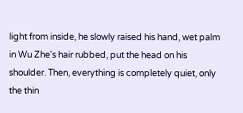light from inside, he slowly raised his hand, wet palm in Wu Zhe's hair rubbed, put the head on his shoulder. Then, everything is completely quiet, only the thin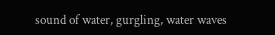sound of water, gurgling, water waves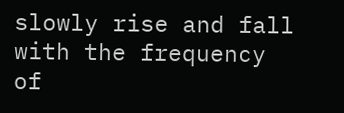slowly rise and fall with the frequency of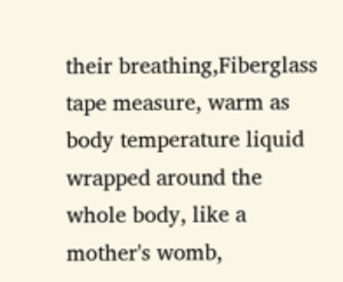their breathing,Fiberglass tape measure, warm as body temperature liquid wrapped around the whole body, like a mother's womb,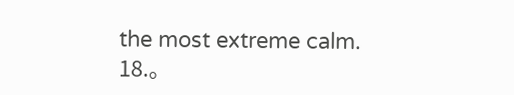the most extreme calm. 18.。